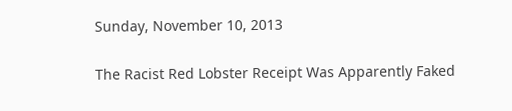Sunday, November 10, 2013

The Racist Red Lobster Receipt Was Apparently Faked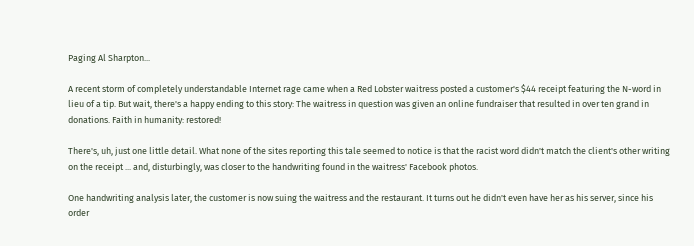Paging Al Sharpton...

A recent storm of completely understandable Internet rage came when a Red Lobster waitress posted a customer's $44 receipt featuring the N-word in lieu of a tip. But wait, there's a happy ending to this story: The waitress in question was given an online fundraiser that resulted in over ten grand in donations. Faith in humanity: restored!

There's, uh, just one little detail. What none of the sites reporting this tale seemed to notice is that the racist word didn't match the client's other writing on the receipt ... and, disturbingly, was closer to the handwriting found in the waitress' Facebook photos.

One handwriting analysis later, the customer is now suing the waitress and the restaurant. It turns out he didn't even have her as his server, since his order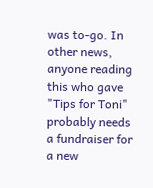was to-go. In other news, anyone reading this who gave "Tips for Toni" probably needs a fundraiser for a new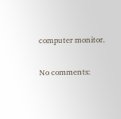computer monitor.

No comments: